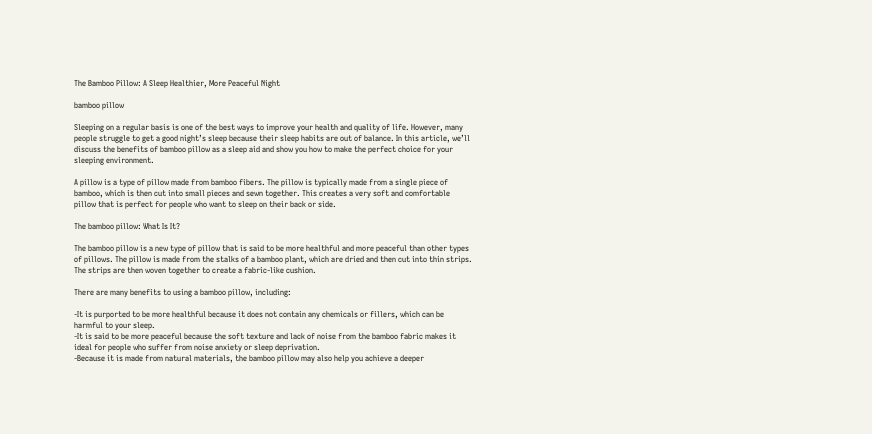The Bamboo Pillow: A Sleep Healthier, More Peaceful Night

bamboo pillow

Sleeping on a regular basis is one of the best ways to improve your health and quality of life. However, many people struggle to get a good night’s sleep because their sleep habits are out of balance. In this article, we’ll discuss the benefits of bamboo pillow as a sleep aid and show you how to make the perfect choice for your sleeping environment.

A pillow is a type of pillow made from bamboo fibers. The pillow is typically made from a single piece of bamboo, which is then cut into small pieces and sewn together. This creates a very soft and comfortable pillow that is perfect for people who want to sleep on their back or side.

The bamboo pillow: What Is It?

The bamboo pillow is a new type of pillow that is said to be more healthful and more peaceful than other types of pillows. The pillow is made from the stalks of a bamboo plant, which are dried and then cut into thin strips. The strips are then woven together to create a fabric-like cushion.

There are many benefits to using a bamboo pillow, including:

-It is purported to be more healthful because it does not contain any chemicals or fillers, which can be harmful to your sleep.
-It is said to be more peaceful because the soft texture and lack of noise from the bamboo fabric makes it ideal for people who suffer from noise anxiety or sleep deprivation.
-Because it is made from natural materials, the bamboo pillow may also help you achieve a deeper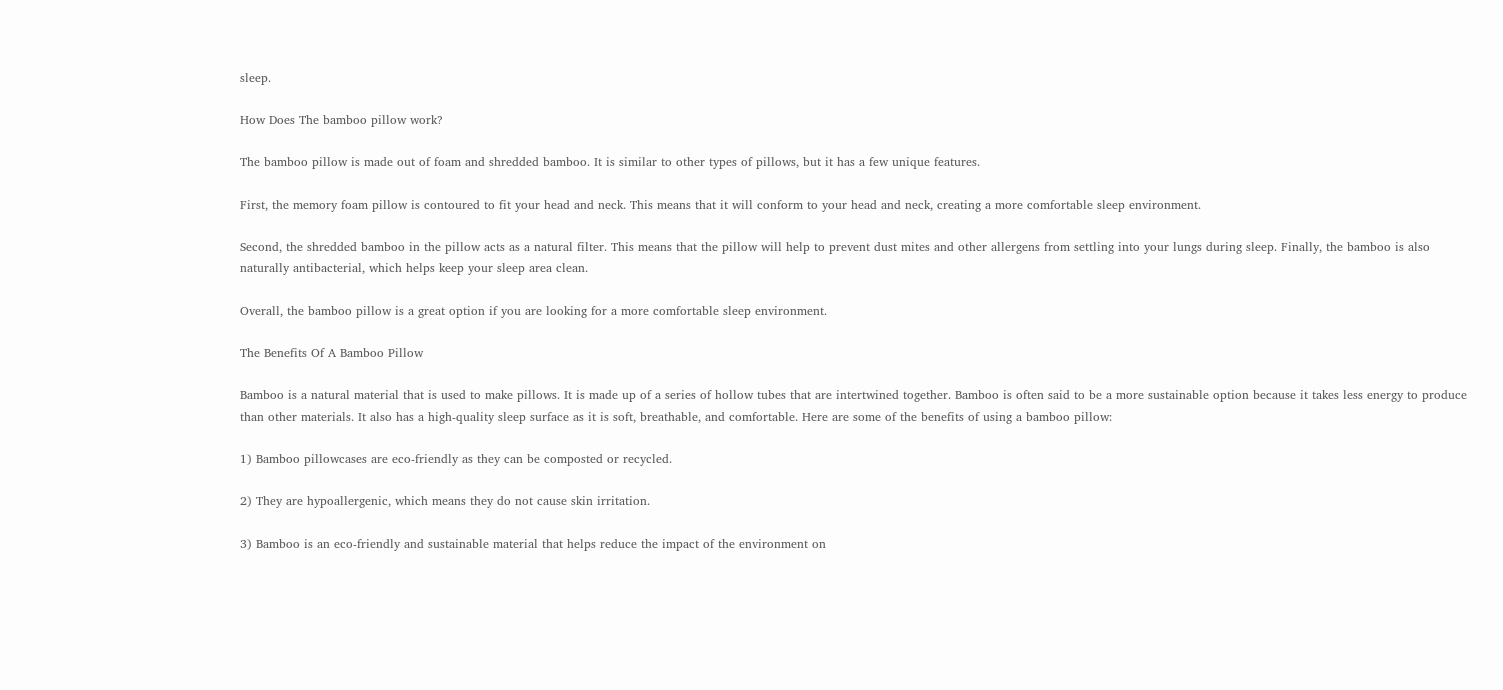sleep.

How Does The bamboo pillow work?

The bamboo pillow is made out of foam and shredded bamboo. It is similar to other types of pillows, but it has a few unique features.

First, the memory foam pillow is contoured to fit your head and neck. This means that it will conform to your head and neck, creating a more comfortable sleep environment.

Second, the shredded bamboo in the pillow acts as a natural filter. This means that the pillow will help to prevent dust mites and other allergens from settling into your lungs during sleep. Finally, the bamboo is also naturally antibacterial, which helps keep your sleep area clean.

Overall, the bamboo pillow is a great option if you are looking for a more comfortable sleep environment.

The Benefits Of A Bamboo Pillow

Bamboo is a natural material that is used to make pillows. It is made up of a series of hollow tubes that are intertwined together. Bamboo is often said to be a more sustainable option because it takes less energy to produce than other materials. It also has a high-quality sleep surface as it is soft, breathable, and comfortable. Here are some of the benefits of using a bamboo pillow:

1) Bamboo pillowcases are eco-friendly as they can be composted or recycled.

2) They are hypoallergenic, which means they do not cause skin irritation.

3) Bamboo is an eco-friendly and sustainable material that helps reduce the impact of the environment on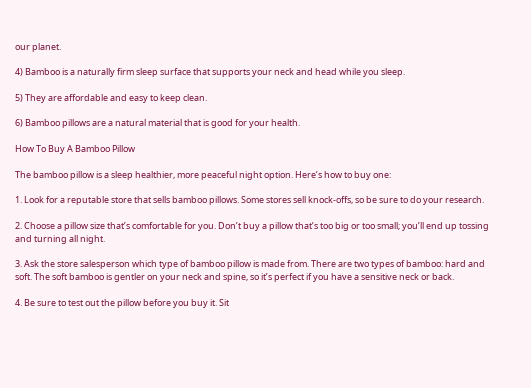our planet.

4) Bamboo is a naturally firm sleep surface that supports your neck and head while you sleep.

5) They are affordable and easy to keep clean.

6) Bamboo pillows are a natural material that is good for your health.

How To Buy A Bamboo Pillow

The bamboo pillow is a sleep healthier, more peaceful night option. Here’s how to buy one:

1. Look for a reputable store that sells bamboo pillows. Some stores sell knock-offs, so be sure to do your research.

2. Choose a pillow size that’s comfortable for you. Don’t buy a pillow that’s too big or too small; you’ll end up tossing and turning all night.

3. Ask the store salesperson which type of bamboo pillow is made from. There are two types of bamboo: hard and soft. The soft bamboo is gentler on your neck and spine, so it’s perfect if you have a sensitive neck or back.

4. Be sure to test out the pillow before you buy it. Sit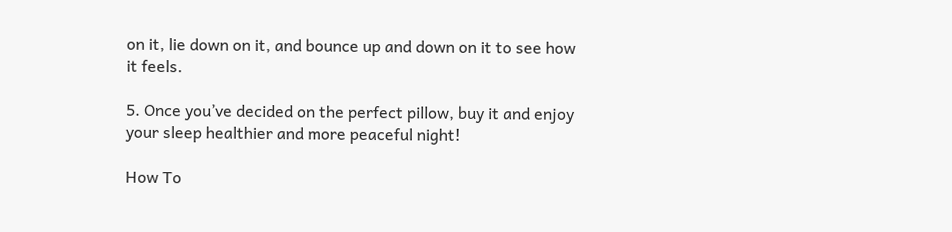on it, lie down on it, and bounce up and down on it to see how it feels.

5. Once you’ve decided on the perfect pillow, buy it and enjoy your sleep healthier and more peaceful night!

How To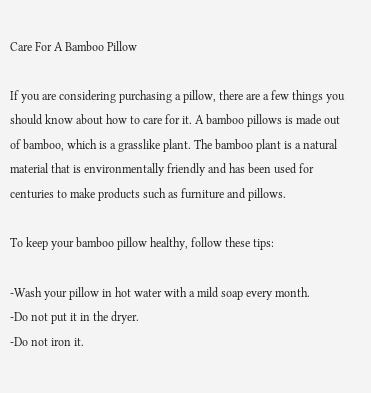Care For A Bamboo Pillow

If you are considering purchasing a pillow, there are a few things you should know about how to care for it. A bamboo pillows is made out of bamboo, which is a grasslike plant. The bamboo plant is a natural material that is environmentally friendly and has been used for centuries to make products such as furniture and pillows.

To keep your bamboo pillow healthy, follow these tips:

-Wash your pillow in hot water with a mild soap every month.
-Do not put it in the dryer.
-Do not iron it.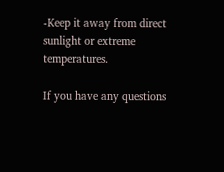-Keep it away from direct sunlight or extreme temperatures.

If you have any questions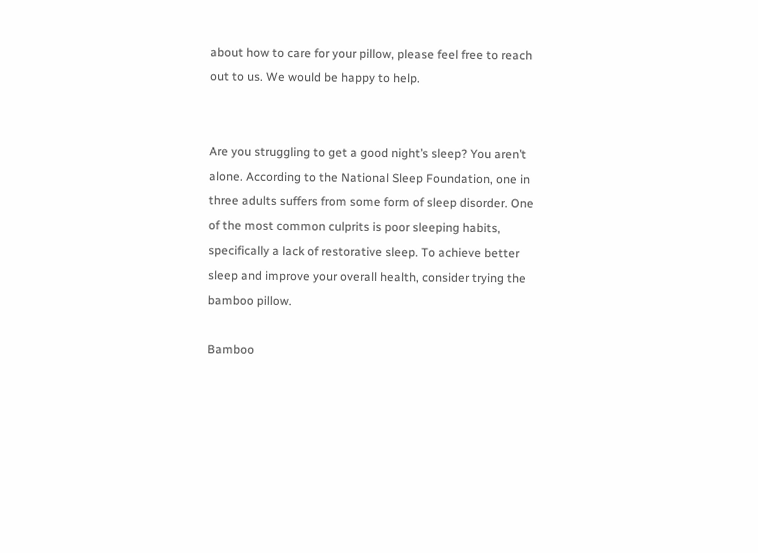about how to care for your pillow, please feel free to reach out to us. We would be happy to help.


Are you struggling to get a good night’s sleep? You aren’t alone. According to the National Sleep Foundation, one in three adults suffers from some form of sleep disorder. One of the most common culprits is poor sleeping habits, specifically a lack of restorative sleep. To achieve better sleep and improve your overall health, consider trying the bamboo pillow.

Bamboo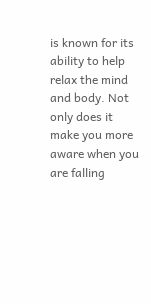is known for its ability to help relax the mind and body. Not only does it make you more aware when you are falling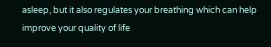asleep, but it also regulates your breathing which can help improve your quality of life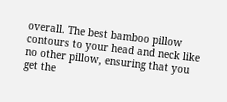overall. The best bamboo pillow contours to your head and neck like no other pillow, ensuring that you get the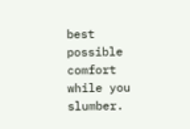best possible comfort while you slumber.